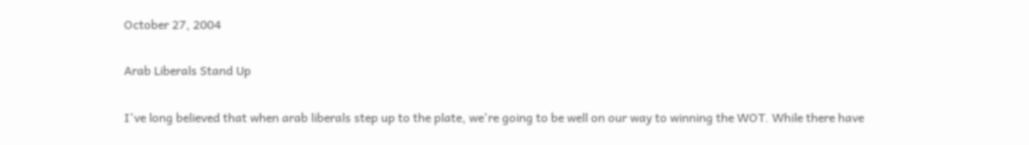October 27, 2004

Arab Liberals Stand Up

I've long believed that when arab liberals step up to the plate, we're going to be well on our way to winning the WOT. While there have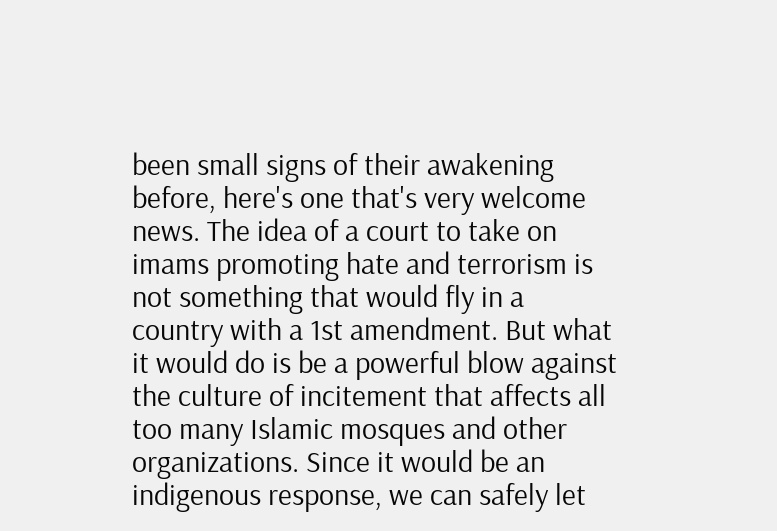been small signs of their awakening before, here's one that's very welcome news. The idea of a court to take on imams promoting hate and terrorism is not something that would fly in a country with a 1st amendment. But what it would do is be a powerful blow against the culture of incitement that affects all too many Islamic mosques and other organizations. Since it would be an indigenous response, we can safely let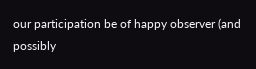our participation be of happy observer (and possibly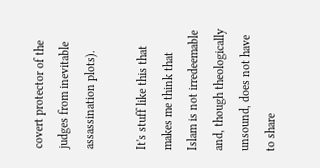covert protector of the judges from inevitable assassination plots).

It's stuff like this that makes me think that Islam is not irredeemable and, though theologically unsound, does not have to share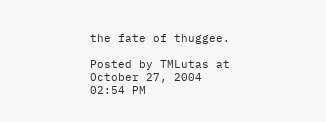the fate of thuggee.

Posted by TMLutas at October 27, 2004 02:54 PM